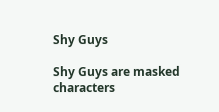Shy Guys

Shy Guys are masked characters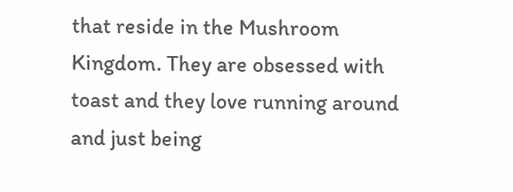that reside in the Mushroom Kingdom. They are obsessed with toast and they love running around and just being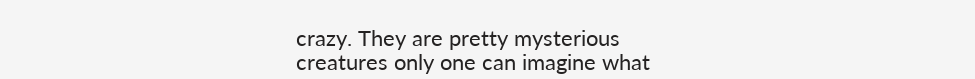crazy. They are pretty mysterious creatures only one can imagine what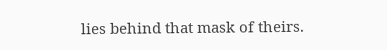lies behind that mask of theirs.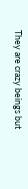They are crazy beings but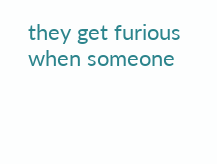they get furious when someone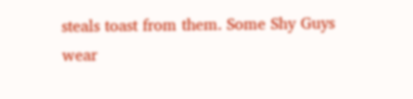steals toast from them. Some Shy Guys wear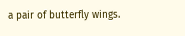a pair of butterfly wings.